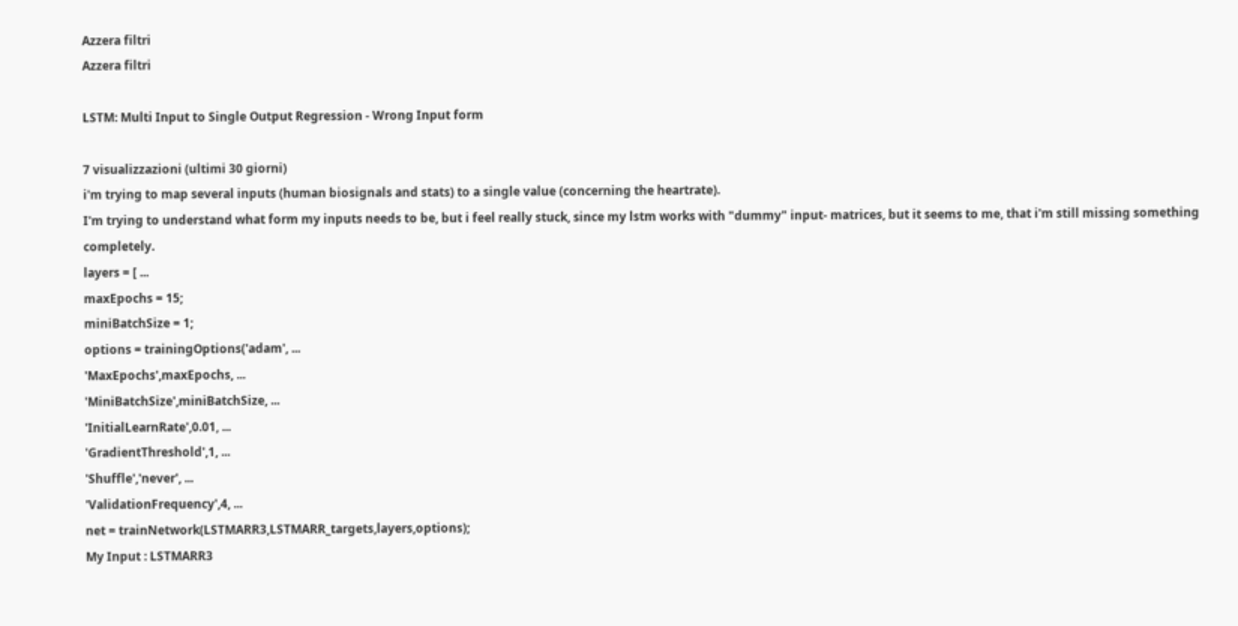Azzera filtri
Azzera filtri

LSTM: Multi Input to Single Output Regression - Wrong Input form

7 visualizzazioni (ultimi 30 giorni)
i'm trying to map several inputs (human biosignals and stats) to a single value (concerning the heartrate).
I'm trying to understand what form my inputs needs to be, but i feel really stuck, since my lstm works with "dummy" input- matrices, but it seems to me, that i'm still missing something completely.
layers = [ ...
maxEpochs = 15;
miniBatchSize = 1;
options = trainingOptions('adam', ...
'MaxEpochs',maxEpochs, ...
'MiniBatchSize',miniBatchSize, ...
'InitialLearnRate',0.01, ...
'GradientThreshold',1, ...
'Shuffle','never', ...
'ValidationFrequency',4, ...
net = trainNetwork(LSTMARR3,LSTMARR_targets,layers,options);
My Input : LSTMARR3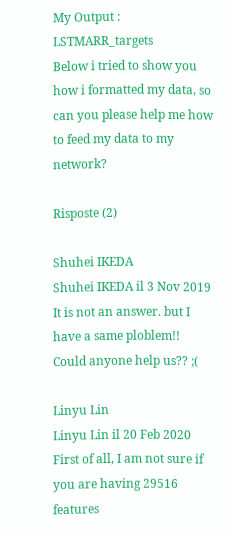My Output : LSTMARR_targets
Below i tried to show you how i formatted my data, so can you please help me how to feed my data to my network?

Risposte (2)

Shuhei IKEDA
Shuhei IKEDA il 3 Nov 2019
It is not an answer. but I have a same ploblem!!
Could anyone help us?? ;(

Linyu Lin
Linyu Lin il 20 Feb 2020
First of all, I am not sure if you are having 29516 features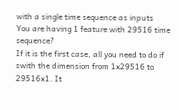with a single time sequence as inputs
You are having 1 feature with 29516 time sequence?
If it is the first case, all you need to do if swith the dimension from 1x29516 to 29516x1. It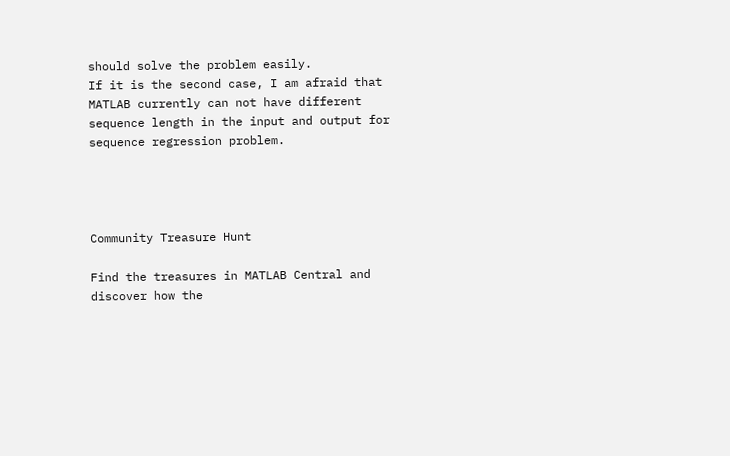should solve the problem easily.
If it is the second case, I am afraid that MATLAB currently can not have different sequence length in the input and output for sequence regression problem.




Community Treasure Hunt

Find the treasures in MATLAB Central and discover how the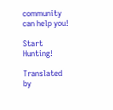community can help you!

Start Hunting!

Translated by